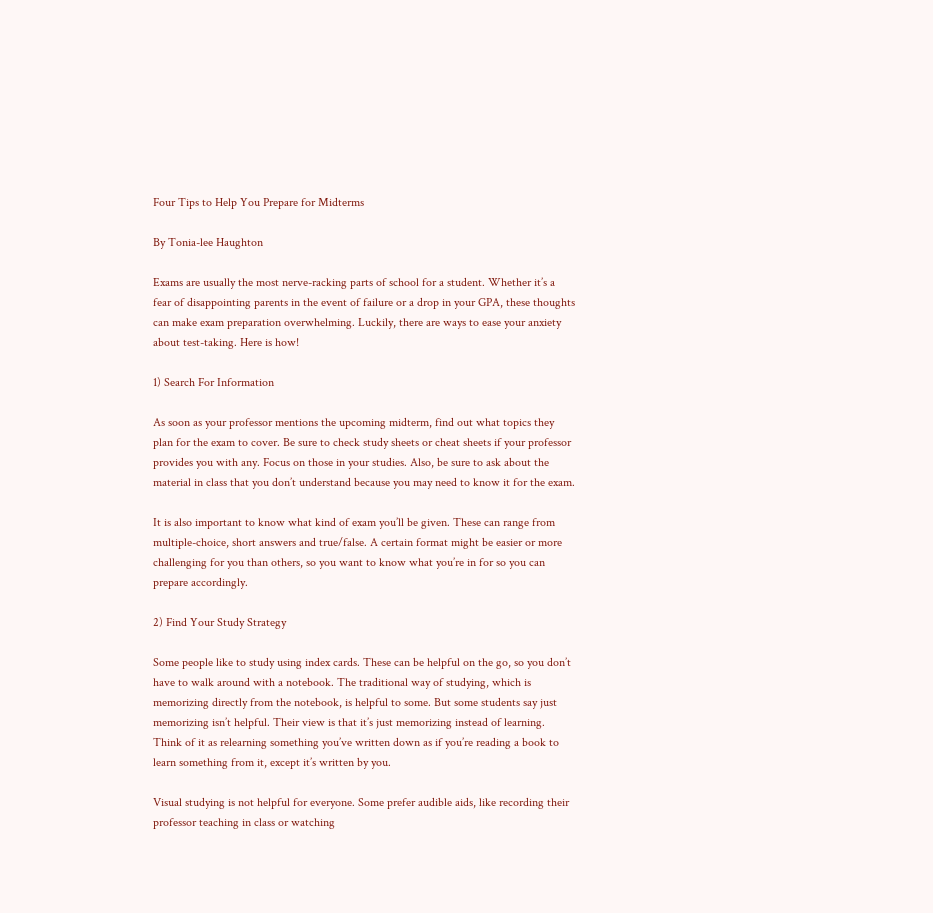Four Tips to Help You Prepare for Midterms

By Tonia-lee Haughton

Exams are usually the most nerve-racking parts of school for a student. Whether it’s a fear of disappointing parents in the event of failure or a drop in your GPA, these thoughts can make exam preparation overwhelming. Luckily, there are ways to ease your anxiety about test-taking. Here is how!

1) Search For Information

As soon as your professor mentions the upcoming midterm, find out what topics they plan for the exam to cover. Be sure to check study sheets or cheat sheets if your professor provides you with any. Focus on those in your studies. Also, be sure to ask about the material in class that you don’t understand because you may need to know it for the exam.

It is also important to know what kind of exam you’ll be given. These can range from multiple-choice, short answers and true/false. A certain format might be easier or more challenging for you than others, so you want to know what you’re in for so you can prepare accordingly.

2) Find Your Study Strategy

Some people like to study using index cards. These can be helpful on the go, so you don’t have to walk around with a notebook. The traditional way of studying, which is memorizing directly from the notebook, is helpful to some. But some students say just memorizing isn’t helpful. Their view is that it’s just memorizing instead of learning. Think of it as relearning something you’ve written down as if you’re reading a book to learn something from it, except it’s written by you.

Visual studying is not helpful for everyone. Some prefer audible aids, like recording their professor teaching in class or watching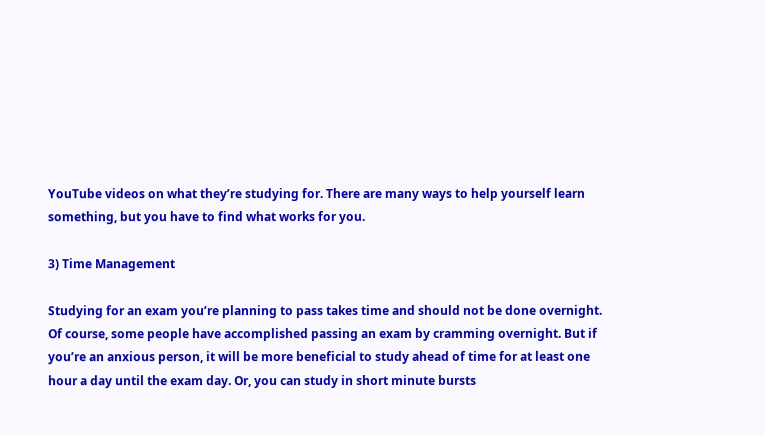YouTube videos on what they’re studying for. There are many ways to help yourself learn something, but you have to find what works for you.

3) Time Management

Studying for an exam you’re planning to pass takes time and should not be done overnight. Of course, some people have accomplished passing an exam by cramming overnight. But if you’re an anxious person, it will be more beneficial to study ahead of time for at least one hour a day until the exam day. Or, you can study in short minute bursts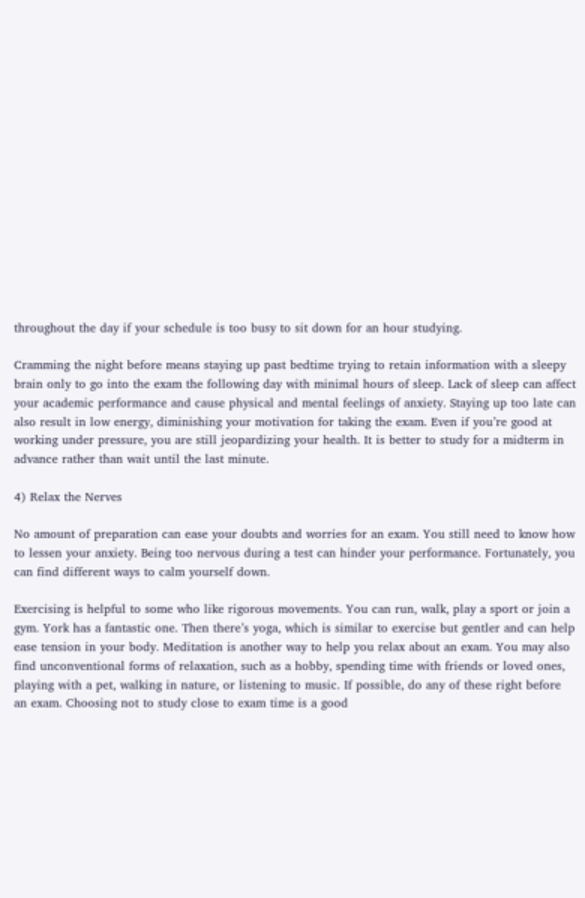throughout the day if your schedule is too busy to sit down for an hour studying.

Cramming the night before means staying up past bedtime trying to retain information with a sleepy brain only to go into the exam the following day with minimal hours of sleep. Lack of sleep can affect your academic performance and cause physical and mental feelings of anxiety. Staying up too late can also result in low energy, diminishing your motivation for taking the exam. Even if you’re good at working under pressure, you are still jeopardizing your health. It is better to study for a midterm in advance rather than wait until the last minute.

4) Relax the Nerves

No amount of preparation can ease your doubts and worries for an exam. You still need to know how to lessen your anxiety. Being too nervous during a test can hinder your performance. Fortunately, you can find different ways to calm yourself down.

Exercising is helpful to some who like rigorous movements. You can run, walk, play a sport or join a gym. York has a fantastic one. Then there’s yoga, which is similar to exercise but gentler and can help ease tension in your body. Meditation is another way to help you relax about an exam. You may also find unconventional forms of relaxation, such as a hobby, spending time with friends or loved ones, playing with a pet, walking in nature, or listening to music. If possible, do any of these right before an exam. Choosing not to study close to exam time is a good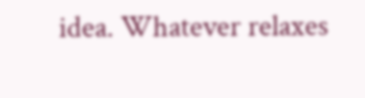idea. Whatever relaxes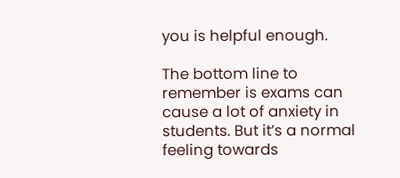you is helpful enough.

The bottom line to remember is exams can cause a lot of anxiety in students. But it’s a normal feeling towards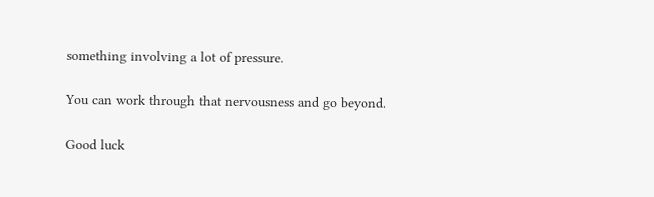something involving a lot of pressure.

You can work through that nervousness and go beyond.

Good luck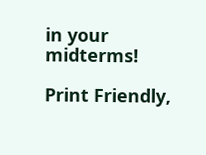in your midterms!

Print Friendly,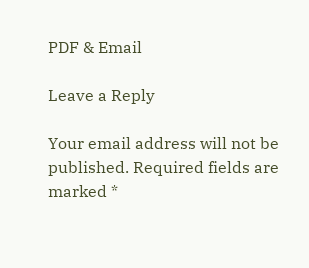PDF & Email

Leave a Reply

Your email address will not be published. Required fields are marked *